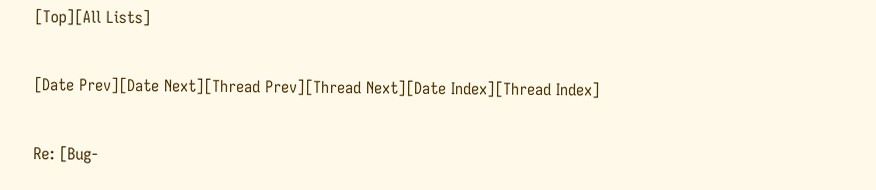[Top][All Lists]

[Date Prev][Date Next][Thread Prev][Thread Next][Date Index][Thread Index]

Re: [Bug-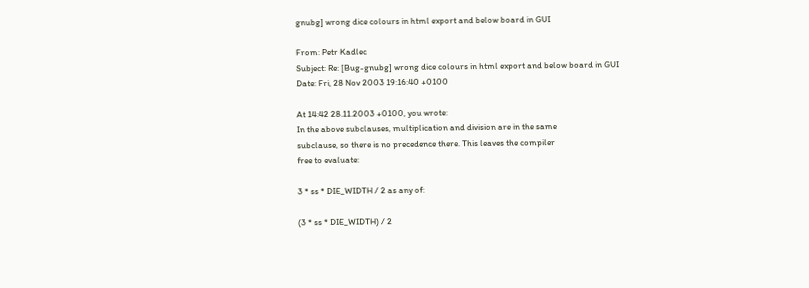gnubg] wrong dice colours in html export and below board in GUI

From: Petr Kadlec
Subject: Re: [Bug-gnubg] wrong dice colours in html export and below board in GUI
Date: Fri, 28 Nov 2003 19:16:40 +0100

At 14:42 28.11.2003 +0100, you wrote:
In the above subclauses, multiplication and division are in the same
subclause, so there is no precedence there. This leaves the compiler
free to evaluate:

3 * ss * DIE_WIDTH / 2 as any of:

(3 * ss * DIE_WIDTH) / 2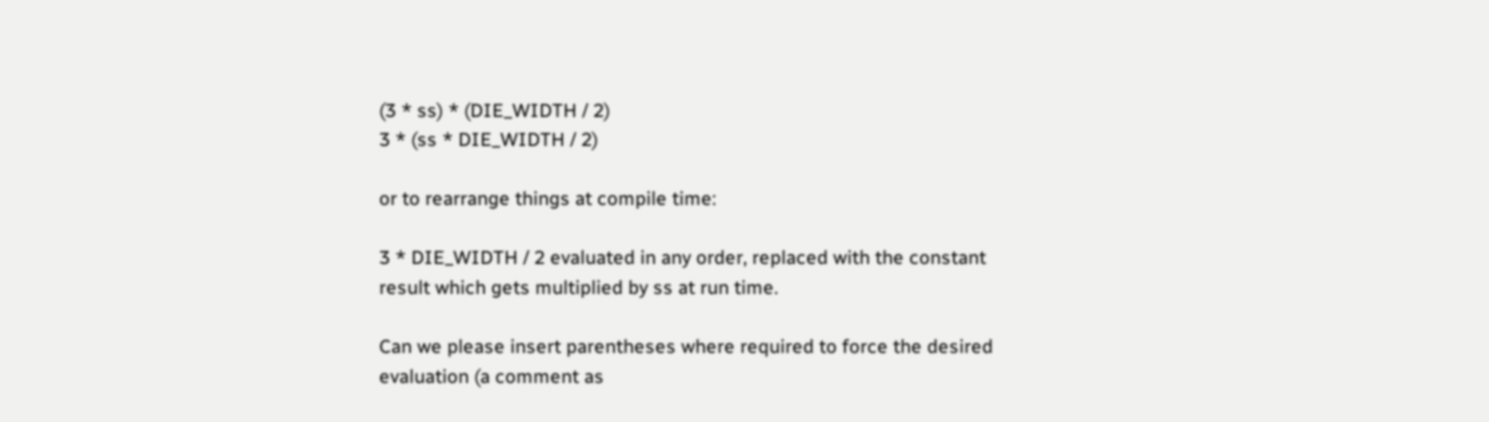(3 * ss) * (DIE_WIDTH / 2)
3 * (ss * DIE_WIDTH / 2)

or to rearrange things at compile time:

3 * DIE_WIDTH / 2 evaluated in any order, replaced with the constant
result which gets multiplied by ss at run time.

Can we please insert parentheses where required to force the desired
evaluation (a comment as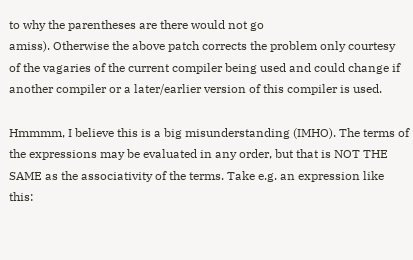to why the parentheses are there would not go
amiss). Otherwise the above patch corrects the problem only courtesy
of the vagaries of the current compiler being used and could change if
another compiler or a later/earlier version of this compiler is used.

Hmmmm, I believe this is a big misunderstanding (IMHO). The terms of the expressions may be evaluated in any order, but that is NOT THE SAME as the associativity of the terms. Take e.g. an expression like this: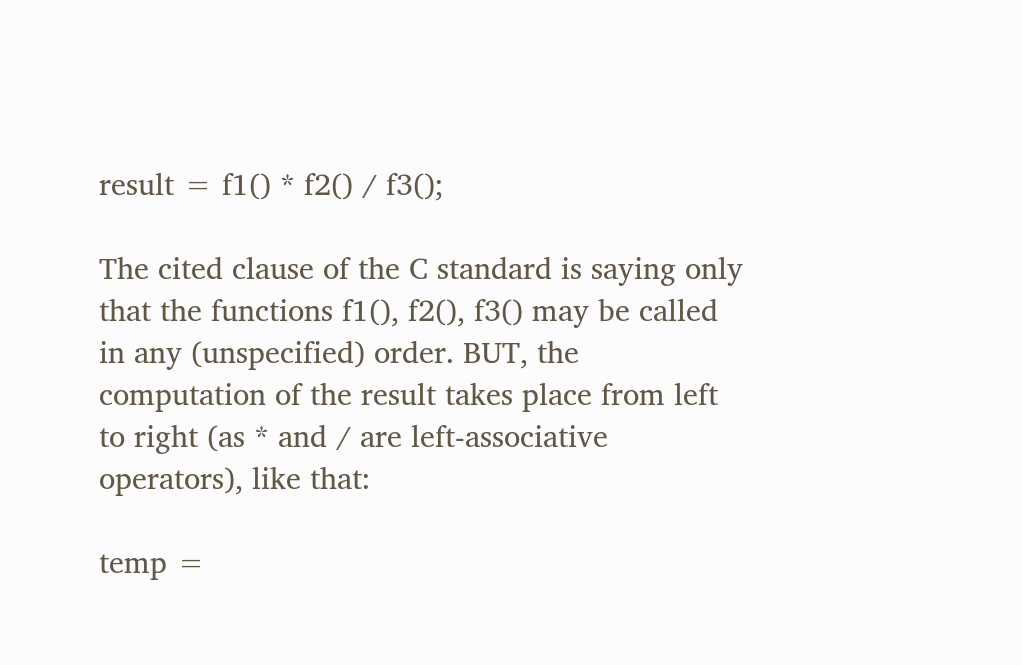result = f1() * f2() / f3();

The cited clause of the C standard is saying only that the functions f1(), f2(), f3() may be called in any (unspecified) order. BUT, the computation of the result takes place from left to right (as * and / are left-associative operators), like that:

temp =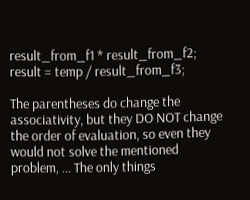result_from_f1 * result_from_f2;
result = temp / result_from_f3;

The parentheses do change the associativity, but they DO NOT change the order of evaluation, so even they would not solve the mentioned problem, ... The only things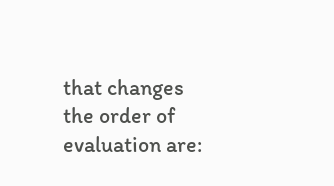that changes the order of evaluation are: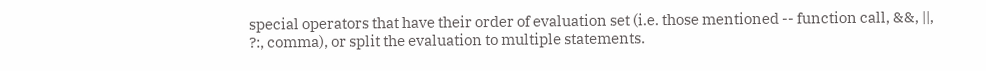special operators that have their order of evaluation set (i.e. those mentioned -- function call, &&, ||, ?:, comma), or split the evaluation to multiple statements.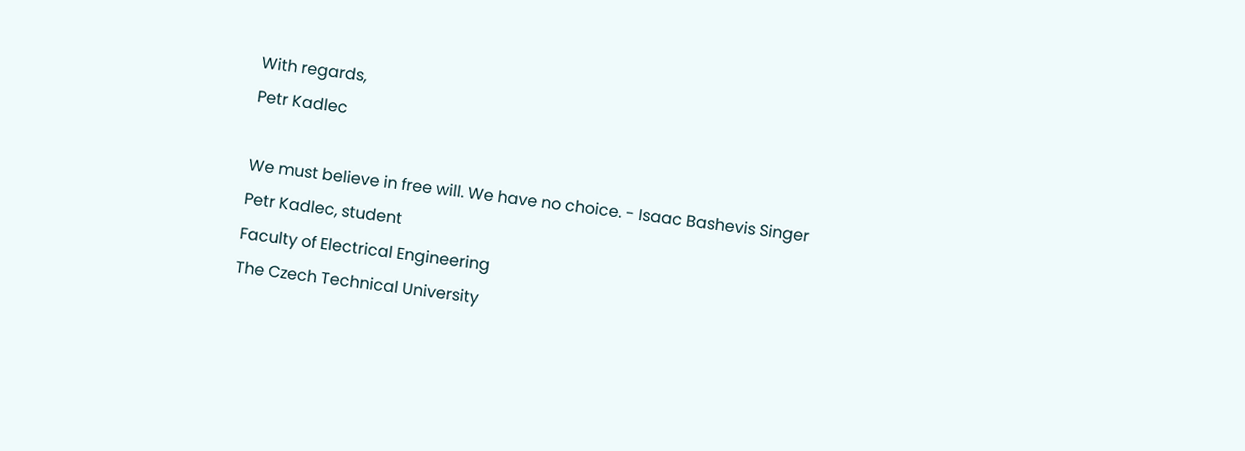With regards,
Petr Kadlec

We must believe in free will. We have no choice. - Isaac Bashevis Singer
Petr Kadlec, student
Faculty of Electrical Engineering
The Czech Technical University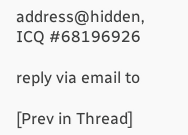address@hidden, ICQ #68196926

reply via email to

[Prev in Thread]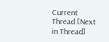Current Thread [Next in Thread]